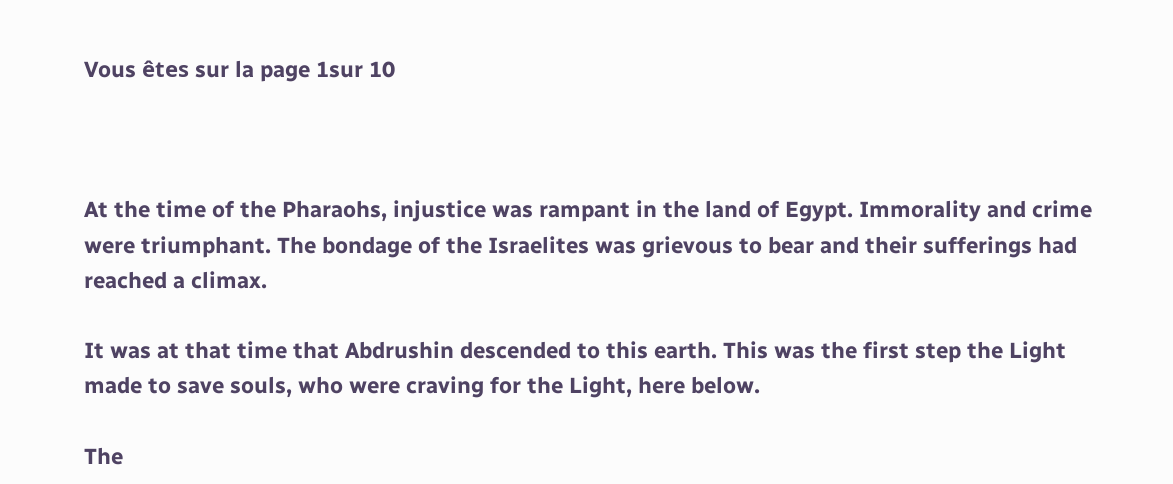Vous êtes sur la page 1sur 10



At the time of the Pharaohs, injustice was rampant in the land of Egypt. Immorality and crime
were triumphant. The bondage of the Israelites was grievous to bear and their sufferings had
reached a climax.

It was at that time that Abdrushin descended to this earth. This was the first step the Light
made to save souls, who were craving for the Light, here below.

The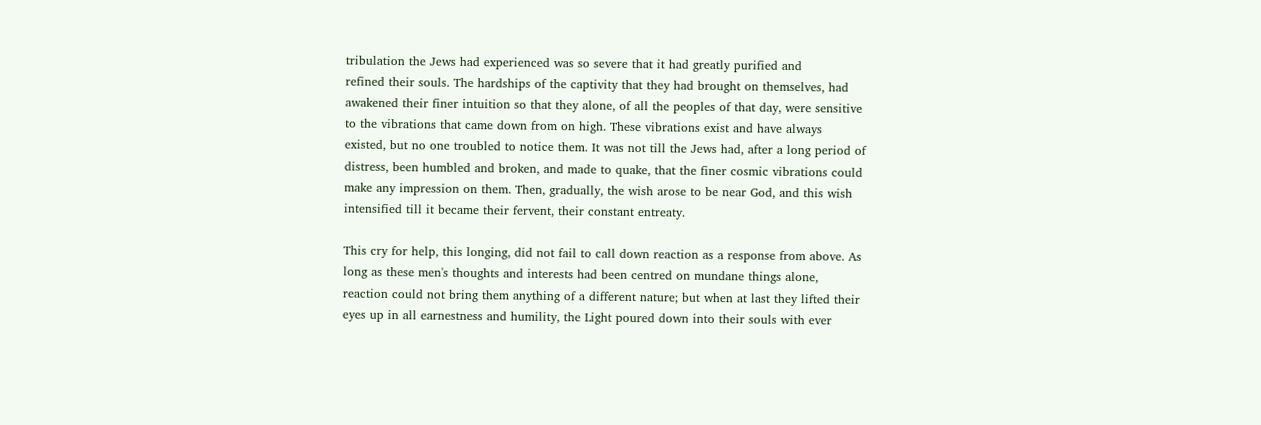tribulation the Jews had experienced was so severe that it had greatly purified and
refined their souls. The hardships of the captivity that they had brought on themselves, had
awakened their finer intuition so that they alone, of all the peoples of that day, were sensitive
to the vibrations that came down from on high. These vibrations exist and have always
existed, but no one troubled to notice them. It was not till the Jews had, after a long period of
distress, been humbled and broken, and made to quake, that the finer cosmic vibrations could
make any impression on them. Then, gradually, the wish arose to be near God, and this wish
intensified till it became their fervent, their constant entreaty.

This cry for help, this longing, did not fail to call down reaction as a response from above. As
long as these men's thoughts and interests had been centred on mundane things alone,
reaction could not bring them anything of a different nature; but when at last they lifted their
eyes up in all earnestness and humility, the Light poured down into their souls with ever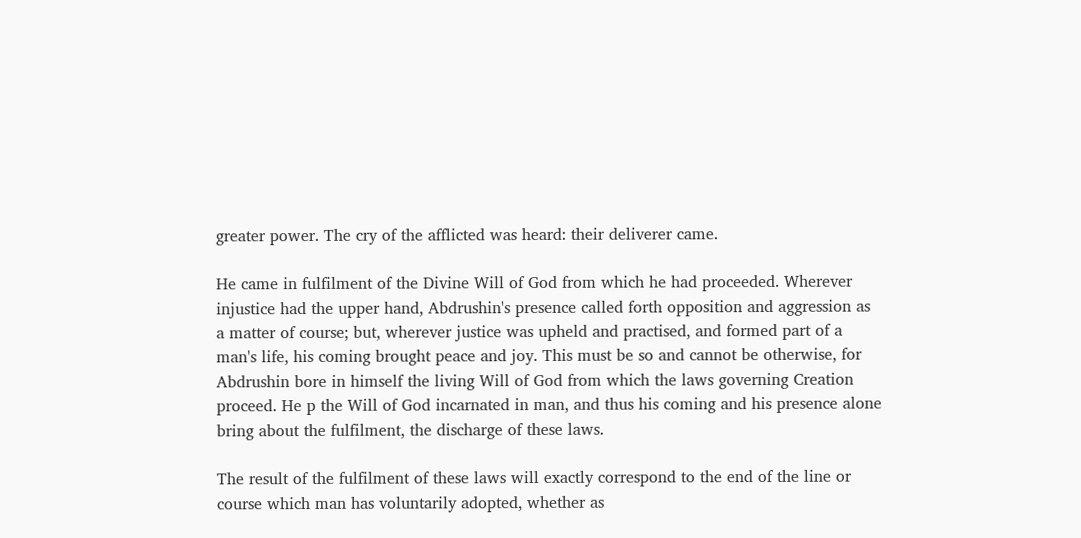greater power. The cry of the afflicted was heard: their deliverer came.

He came in fulfilment of the Divine Will of God from which he had proceeded. Wherever
injustice had the upper hand, Abdrushin's presence called forth opposition and aggression as
a matter of course; but, wherever justice was upheld and practised, and formed part of a
man's life, his coming brought peace and joy. This must be so and cannot be otherwise, for
Abdrushin bore in himself the living Will of God from which the laws governing Creation
proceed. He p the Will of God incarnated in man, and thus his coming and his presence alone
bring about the fulfilment, the discharge of these laws.

The result of the fulfilment of these laws will exactly correspond to the end of the line or
course which man has voluntarily adopted, whether as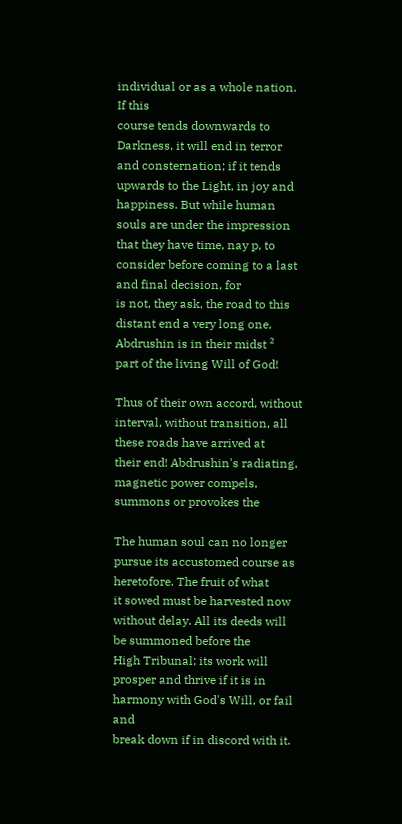individual or as a whole nation. If this
course tends downwards to Darkness, it will end in terror and consternation; if it tends
upwards to the Light, in joy and happiness. But while human souls are under the impression
that they have time, nay p, to consider before coming to a last and final decision, for
is not, they ask, the road to this distant end a very long one, Abdrushin is in their midst ²
part of the living Will of God!

Thus of their own accord, without interval, without transition, all these roads have arrived at
their end! Abdrushin's radiating, magnetic power compels, summons or provokes the

The human soul can no longer pursue its accustomed course as heretofore. The fruit of what
it sowed must be harvested now without delay. All its deeds will be summoned before the
High Tribunal; its work will prosper and thrive if it is in harmony with God's Will, or fail and
break down if in discord with it.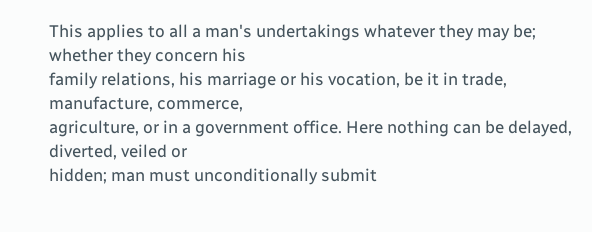This applies to all a man's undertakings whatever they may be; whether they concern his
family relations, his marriage or his vocation, be it in trade, manufacture, commerce,
agriculture, or in a government office. Here nothing can be delayed, diverted, veiled or
hidden; man must unconditionally submit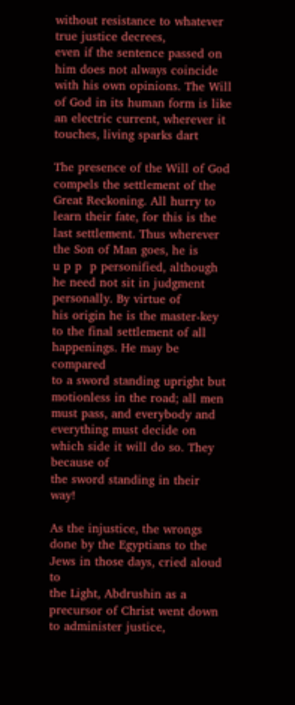without resistance to whatever true justice decrees,
even if the sentence passed on him does not always coincide with his own opinions. The Will
of God in its human form is like an electric current, wherever it touches, living sparks dart

The presence of the Will of God compels the settlement of the Great Reckoning. All hurry to
learn their fate, for this is the last settlement. Thus wherever the Son of Man goes, he is
u p p  p personified, although he need not sit in judgment personally. By virtue of
his origin he is the master-key to the final settlement of all happenings. He may be compared
to a sword standing upright but motionless in the road; all men must pass, and everybody and
everything must decide on which side it will do so. They     because of
the sword standing in their way!

As the injustice, the wrongs done by the Egyptians to the Jews in those days, cried aloud to
the Light, Abdrushin as a precursor of Christ went down to administer justice,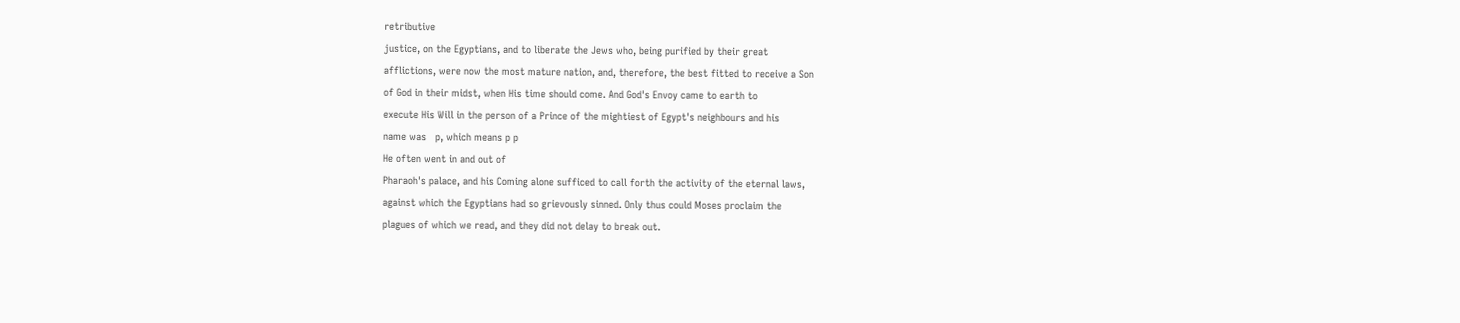retributive
justice, on the Egyptians, and to liberate the Jews who, being purified by their great
afflictions, were now the most mature nation, and, therefore, the best fitted to receive a Son
of God in their midst, when His time should come. And God's Envoy came to earth to
execute His Will in the person of a Prince of the mightiest of Egypt's neighbours and his
name was   p, which means p p
He often went in and out of
Pharaoh's palace, and his Coming alone sufficed to call forth the activity of the eternal laws,
against which the Egyptians had so grievously sinned. Only thus could Moses proclaim the
plagues of which we read, and they did not delay to break out.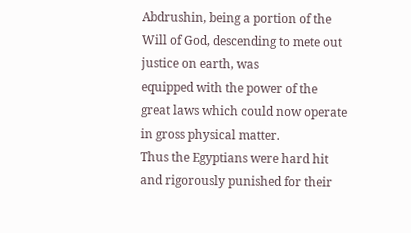Abdrushin, being a portion of the Will of God, descending to mete out justice on earth, was
equipped with the power of the great laws which could now operate in gross physical matter.
Thus the Egyptians were hard hit and rigorously punished for their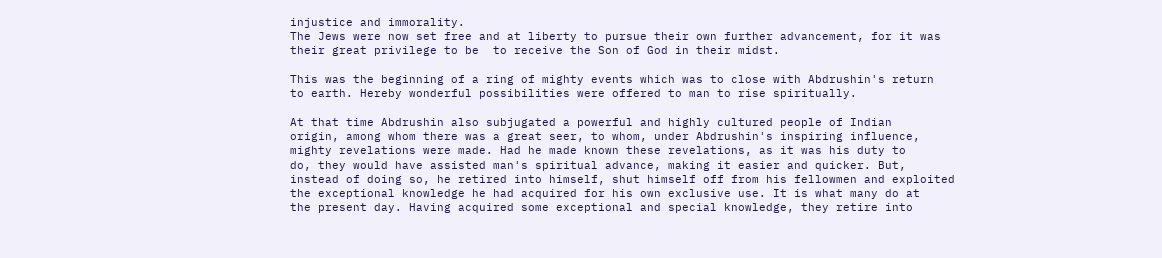injustice and immorality.
The Jews were now set free and at liberty to pursue their own further advancement, for it was
their great privilege to be  to receive the Son of God in their midst.

This was the beginning of a ring of mighty events which was to close with Abdrushin's return
to earth. Hereby wonderful possibilities were offered to man to rise spiritually.

At that time Abdrushin also subjugated a powerful and highly cultured people of Indian
origin, among whom there was a great seer, to whom, under Abdrushin's inspiring influence,
mighty revelations were made. Had he made known these revelations, as it was his duty to
do, they would have assisted man's spiritual advance, making it easier and quicker. But,
instead of doing so, he retired into himself, shut himself off from his fellowmen and exploited
the exceptional knowledge he had acquired for his own exclusive use. It is what many do at
the present day. Having acquired some exceptional and special knowledge, they retire into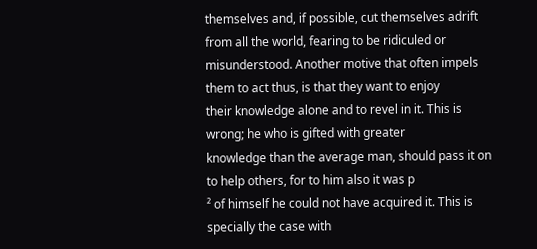themselves and, if possible, cut themselves adrift from all the world, fearing to be ridiculed or
misunderstood. Another motive that often impels them to act thus, is that they want to enjoy
their knowledge alone and to revel in it. This is wrong; he who is gifted with greater
knowledge than the average man, should pass it on to help others, for to him also it was p
² of himself he could not have acquired it. This is specially the case with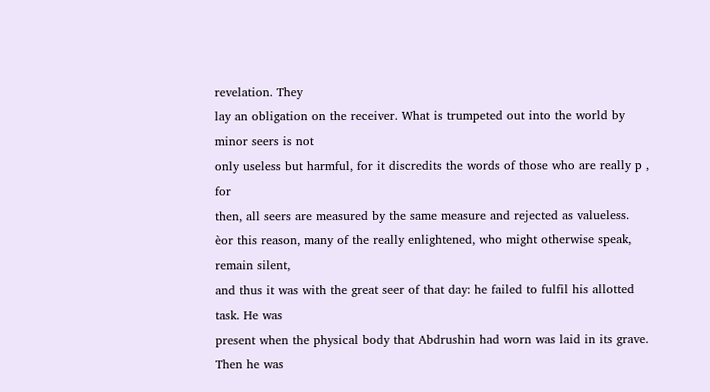revelation. They
lay an obligation on the receiver. What is trumpeted out into the world by minor seers is not
only useless but harmful, for it discredits the words of those who are really p , for
then, all seers are measured by the same measure and rejected as valueless.
èor this reason, many of the really enlightened, who might otherwise speak, remain silent,
and thus it was with the great seer of that day: he failed to fulfil his allotted task. He was
present when the physical body that Abdrushin had worn was laid in its grave. Then he was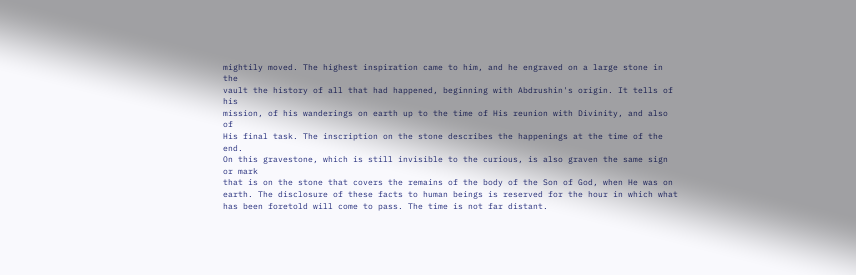mightily moved. The highest inspiration came to him, and he engraved on a large stone in the
vault the history of all that had happened, beginning with Abdrushin's origin. It tells of his
mission, of his wanderings on earth up to the time of His reunion with Divinity, and also of
His final task. The inscription on the stone describes the happenings at the time of the end.
On this gravestone, which is still invisible to the curious, is also graven the same sign or mark
that is on the stone that covers the remains of the body of the Son of God, when He was on
earth. The disclosure of these facts to human beings is reserved for the hour in which what
has been foretold will come to pass. The time is not far distant.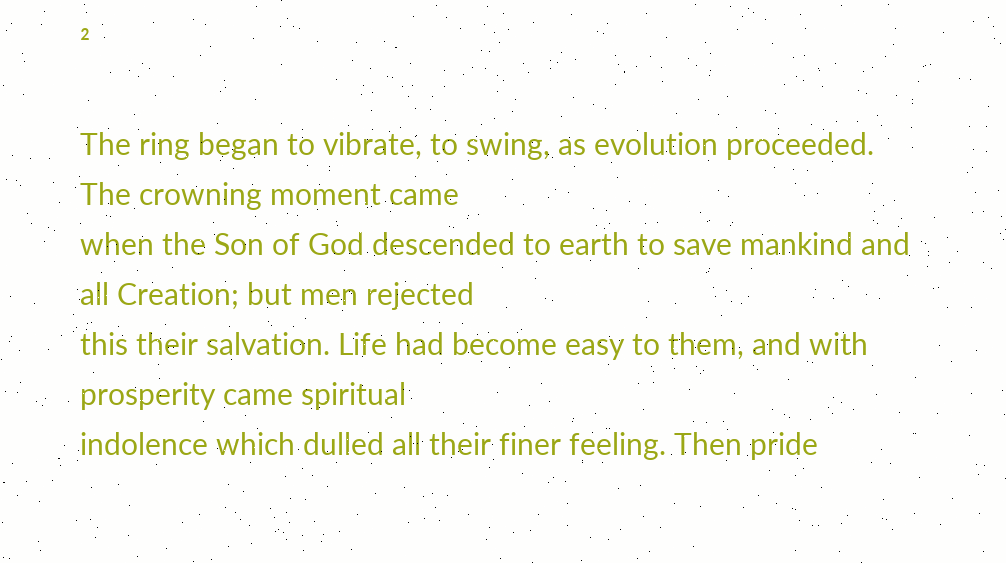²

The ring began to vibrate, to swing, as evolution proceeded. The crowning moment came
when the Son of God descended to earth to save mankind and all Creation; but men rejected
this their salvation. Life had become easy to them, and with prosperity came spiritual
indolence which dulled all their finer feeling. Then pride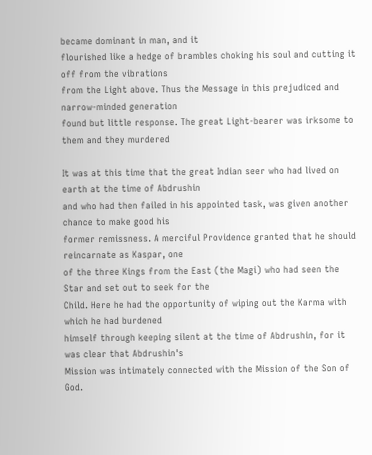became dominant in man, and it
flourished like a hedge of brambles choking his soul and cutting it off from the vibrations
from the Light above. Thus the Message in this prejudiced and narrow-minded generation
found but little response. The great Light-bearer was irksome to them and they murdered

It was at this time that the great Indian seer who had lived on earth at the time of Abdrushin
and who had then failed in his appointed task, was given another chance to make good his
former remissness. A merciful Providence granted that he should reincarnate as Kaspar, one
of the three Kings from the East (the Magi) who had seen the Star and set out to seek for the
Child. Here he had the opportunity of wiping out the Karma with which he had burdened
himself through keeping silent at the time of Abdrushin, for it was clear that Abdrushin's
Mission was intimately connected with the Mission of the Son of God.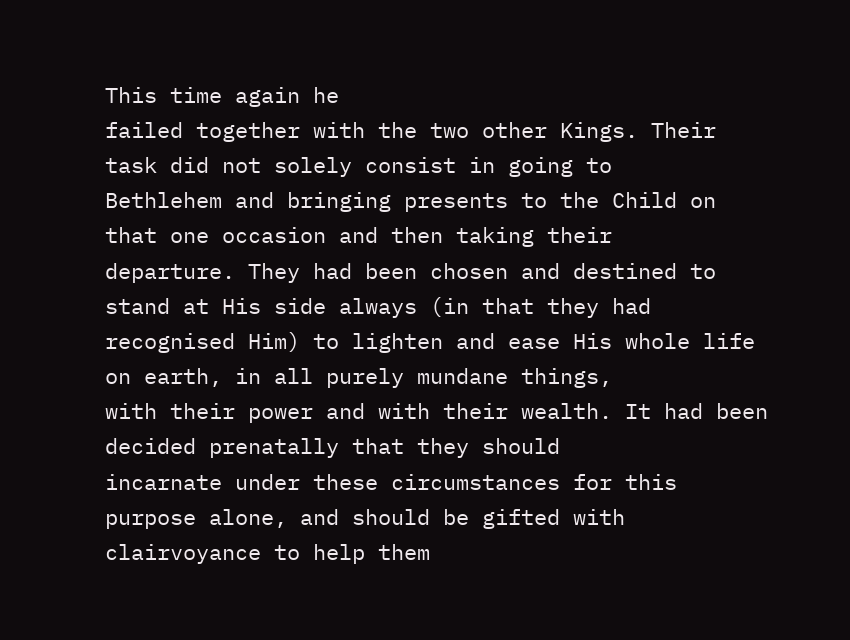This time again he
failed together with the two other Kings. Their task did not solely consist in going to
Bethlehem and bringing presents to the Child on that one occasion and then taking their
departure. They had been chosen and destined to stand at His side always (in that they had
recognised Him) to lighten and ease His whole life on earth, in all purely mundane things,
with their power and with their wealth. It had been decided prenatally that they should
incarnate under these circumstances for this purpose alone, and should be gifted with
clairvoyance to help them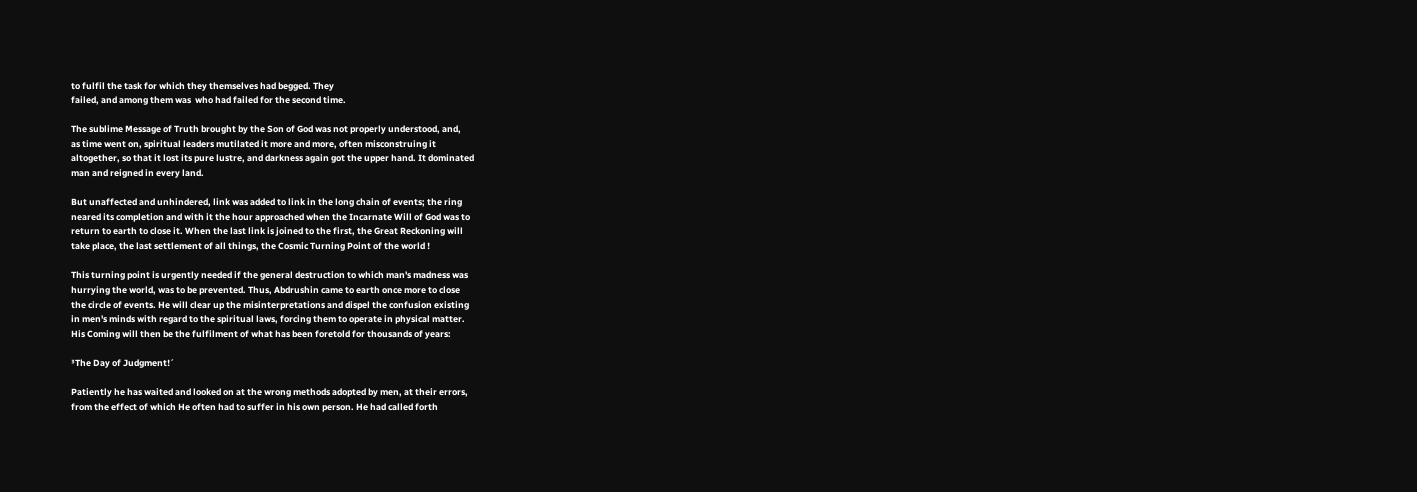to fulfil the task for which they themselves had begged. They
failed, and among them was  who had failed for the second time.

The sublime Message of Truth brought by the Son of God was not properly understood, and,
as time went on, spiritual leaders mutilated it more and more, often misconstruing it
altogether, so that it lost its pure lustre, and darkness again got the upper hand. It dominated
man and reigned in every land.

But unaffected and unhindered, link was added to link in the long chain of events; the ring
neared its completion and with it the hour approached when the Incarnate Will of God was to
return to earth to close it. When the last link is joined to the first, the Great Reckoning will
take place, the last settlement of all things, the Cosmic Turning Point of the world !

This turning point is urgently needed if the general destruction to which man's madness was
hurrying the world, was to be prevented. Thus, Abdrushin came to earth once more to close
the circle of events. He will clear up the misinterpretations and dispel the confusion existing
in men's minds with regard to the spiritual laws, forcing them to operate in physical matter.
His Coming will then be the fulfilment of what has been foretold for thousands of years:

³The Day of Judgment!´

Patiently he has waited and looked on at the wrong methods adopted by men, at their errors,
from the effect of which He often had to suffer in his own person. He had called forth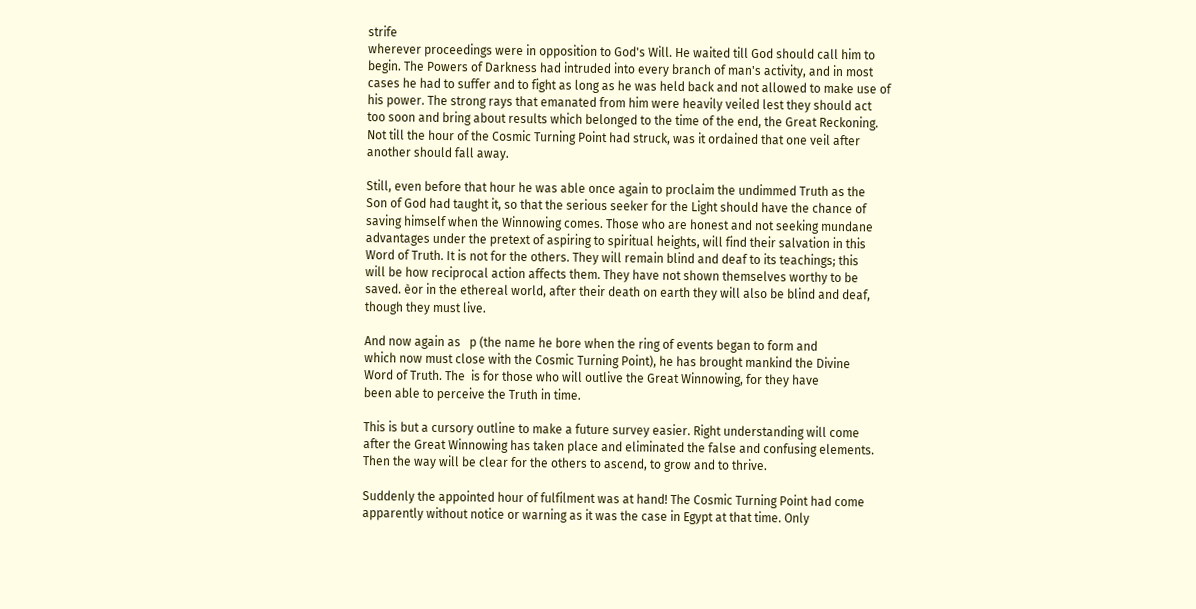strife
wherever proceedings were in opposition to God's Will. He waited till God should call him to
begin. The Powers of Darkness had intruded into every branch of man's activity, and in most
cases he had to suffer and to fight as long as he was held back and not allowed to make use of
his power. The strong rays that emanated from him were heavily veiled lest they should act
too soon and bring about results which belonged to the time of the end, the Great Reckoning.
Not till the hour of the Cosmic Turning Point had struck, was it ordained that one veil after
another should fall away.

Still, even before that hour he was able once again to proclaim the undimmed Truth as the
Son of God had taught it, so that the serious seeker for the Light should have the chance of
saving himself when the Winnowing comes. Those who are honest and not seeking mundane
advantages under the pretext of aspiring to spiritual heights, will find their salvation in this
Word of Truth. It is not for the others. They will remain blind and deaf to its teachings; this
will be how reciprocal action affects them. They have not shown themselves worthy to be
saved. èor in the ethereal world, after their death on earth they will also be blind and deaf,
though they must live.

And now again as   p (the name he bore when the ring of events began to form and
which now must close with the Cosmic Turning Point), he has brought mankind the Divine
Word of Truth. The  is for those who will outlive the Great Winnowing, for they have
been able to perceive the Truth in time.

This is but a cursory outline to make a future survey easier. Right understanding will come
after the Great Winnowing has taken place and eliminated the false and confusing elements.
Then the way will be clear for the others to ascend, to grow and to thrive.

Suddenly the appointed hour of fulfilment was at hand! The Cosmic Turning Point had come
apparently without notice or warning as it was the case in Egypt at that time. Only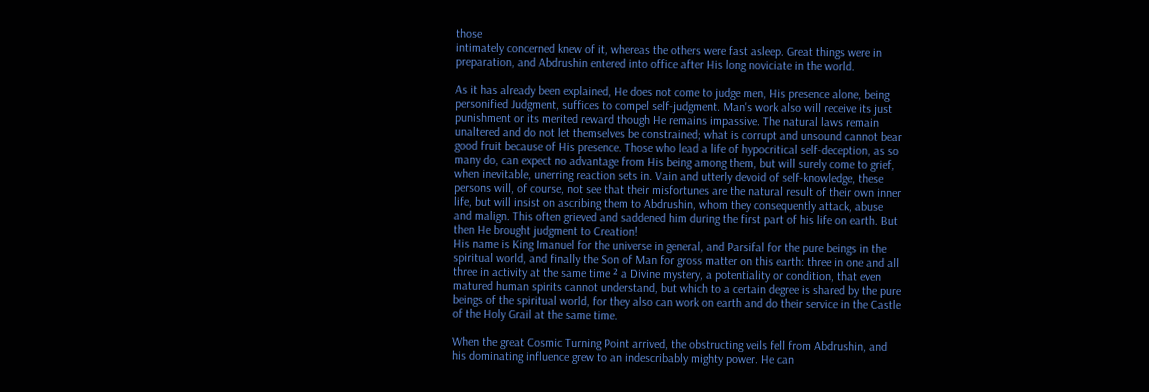those
intimately concerned knew of it, whereas the others were fast asleep. Great things were in
preparation, and Abdrushin entered into office after His long noviciate in the world.

As it has already been explained, He does not come to judge men, His presence alone, being
personified Judgment, suffices to compel self-judgment. Man's work also will receive its just
punishment or its merited reward though He remains impassive. The natural laws remain
unaltered and do not let themselves be constrained; what is corrupt and unsound cannot bear
good fruit because of His presence. Those who lead a life of hypocritical self-deception, as so
many do, can expect no advantage from His being among them, but will surely come to grief,
when inevitable, unerring reaction sets in. Vain and utterly devoid of self-knowledge, these
persons will, of course, not see that their misfortunes are the natural result of their own inner
life, but will insist on ascribing them to Abdrushin, whom they consequently attack, abuse
and malign. This often grieved and saddened him during the first part of his life on earth. But
then He brought judgment to Creation!
His name is King Imanuel for the universe in general, and Parsifal for the pure beings in the
spiritual world, and finally the Son of Man for gross matter on this earth: three in one and all
three in activity at the same time ² a Divine mystery, a potentiality or condition, that even
matured human spirits cannot understand, but which to a certain degree is shared by the pure
beings of the spiritual world, for they also can work on earth and do their service in the Castle
of the Holy Grail at the same time.

When the great Cosmic Turning Point arrived, the obstructing veils fell from Abdrushin, and
his dominating influence grew to an indescribably mighty power. He can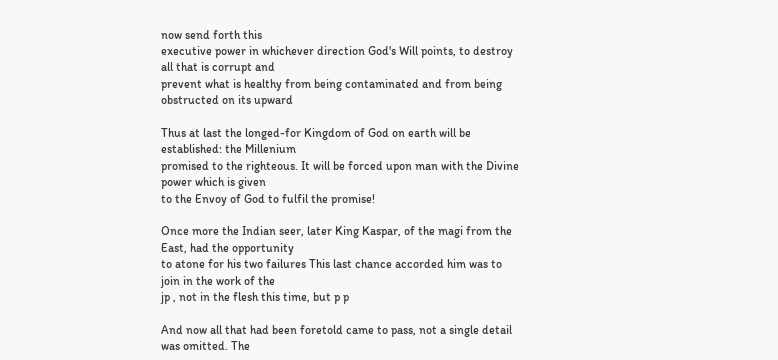now send forth this
executive power in whichever direction God's Will points, to destroy all that is corrupt and
prevent what is healthy from being contaminated and from being obstructed on its upward

Thus at last the longed-for Kingdom of God on earth will be established: the Millenium
promised to the righteous. It will be forced upon man with the Divine power which is given
to the Envoy of God to fulfil the promise!

Once more the Indian seer, later King Kaspar, of the magi from the East, had the opportunity
to atone for his two failures This last chance accorded him was to join in the work of the
jp , not in the flesh this time, but p p

And now all that had been foretold came to pass, not a single detail was omitted. The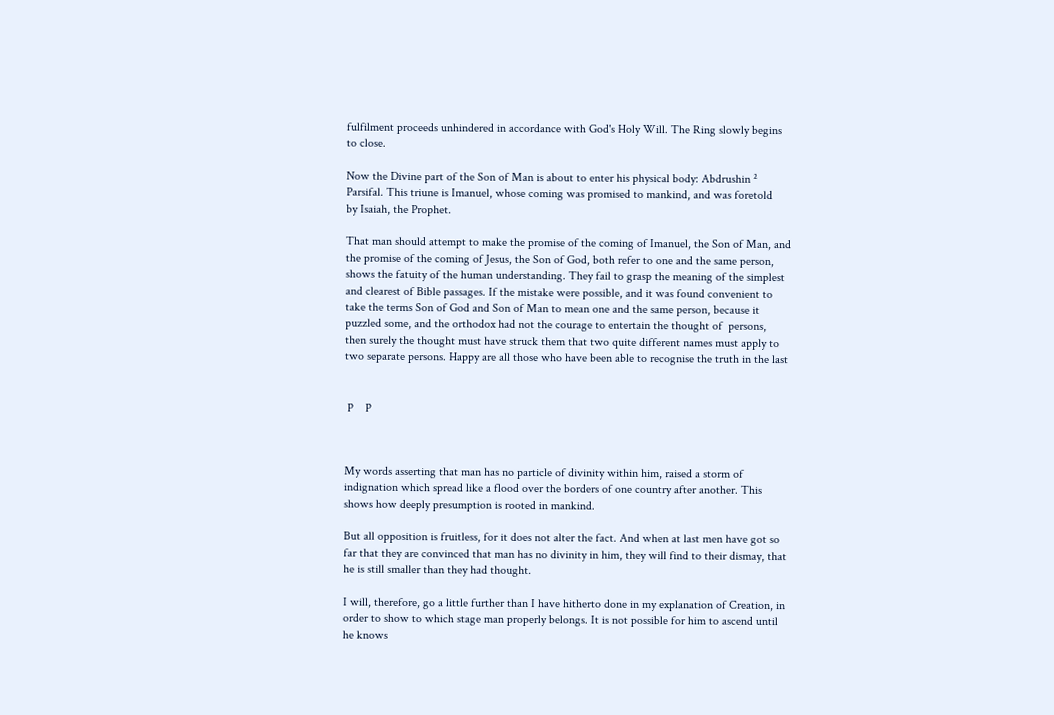fulfilment proceeds unhindered in accordance with God's Holy Will. The Ring slowly begins
to close.

Now the Divine part of the Son of Man is about to enter his physical body: Abdrushin ²
Parsifal. This triune is Imanuel, whose coming was promised to mankind, and was foretold
by Isaiah, the Prophet.

That man should attempt to make the promise of the coming of Imanuel, the Son of Man, and
the promise of the coming of Jesus, the Son of God, both refer to one and the same person,
shows the fatuity of the human understanding. They fail to grasp the meaning of the simplest
and clearest of Bible passages. If the mistake were possible, and it was found convenient to
take the terms Son of God and Son of Man to mean one and the same person, because it
puzzled some, and the orthodox had not the courage to entertain the thought of  persons,
then surely the thought must have struck them that two quite different names must apply to
two separate persons. Happy are all those who have been able to recognise the truth in the last


 p    p



My words asserting that man has no particle of divinity within him, raised a storm of
indignation which spread like a flood over the borders of one country after another. This
shows how deeply presumption is rooted in mankind.

But all opposition is fruitless, for it does not alter the fact. And when at last men have got so
far that they are convinced that man has no divinity in him, they will find to their dismay, that
he is still smaller than they had thought.

I will, therefore, go a little further than I have hitherto done in my explanation of Creation, in
order to show to which stage man properly belongs. It is not possible for him to ascend until
he knows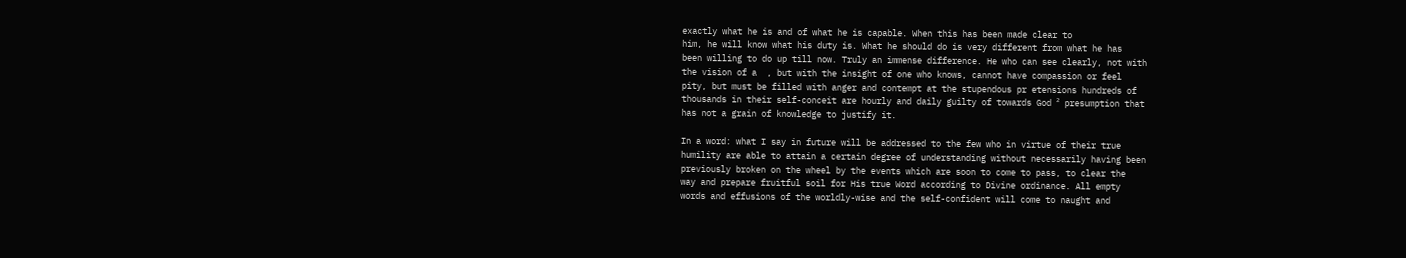exactly what he is and of what he is capable. When this has been made clear to
him, he will know what his duty is. What he should do is very different from what he has
been willing to do up till now. Truly an immense difference. He who can see clearly, not with
the vision of a  , but with the insight of one who knows, cannot have compassion or feel
pity, but must be filled with anger and contempt at the stupendous pr etensions hundreds of
thousands in their self-conceit are hourly and daily guilty of towards God ² presumption that
has not a grain of knowledge to justify it.

In a word: what I say in future will be addressed to the few who in virtue of their true
humility are able to attain a certain degree of understanding without necessarily having been
previously broken on the wheel by the events which are soon to come to pass, to clear the
way and prepare fruitful soil for His true Word according to Divine ordinance. All empty
words and effusions of the worldly-wise and the self-confident will come to naught and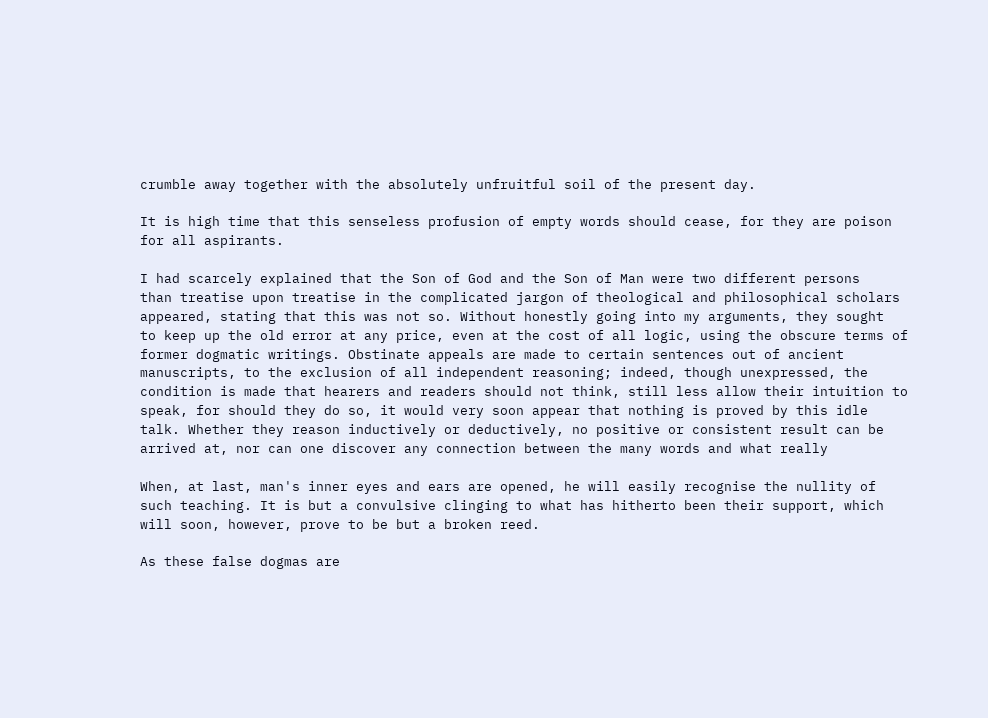crumble away together with the absolutely unfruitful soil of the present day.

It is high time that this senseless profusion of empty words should cease, for they are poison
for all aspirants.

I had scarcely explained that the Son of God and the Son of Man were two different persons
than treatise upon treatise in the complicated jargon of theological and philosophical scholars
appeared, stating that this was not so. Without honestly going into my arguments, they sought
to keep up the old error at any price, even at the cost of all logic, using the obscure terms of
former dogmatic writings. Obstinate appeals are made to certain sentences out of ancient
manuscripts, to the exclusion of all independent reasoning; indeed, though unexpressed, the
condition is made that hearers and readers should not think, still less allow their intuition to
speak, for should they do so, it would very soon appear that nothing is proved by this idle
talk. Whether they reason inductively or deductively, no positive or consistent result can be
arrived at, nor can one discover any connection between the many words and what really

When, at last, man's inner eyes and ears are opened, he will easily recognise the nullity of
such teaching. It is but a convulsive clinging to what has hitherto been their support, which
will soon, however, prove to be but a broken reed.

As these false dogmas are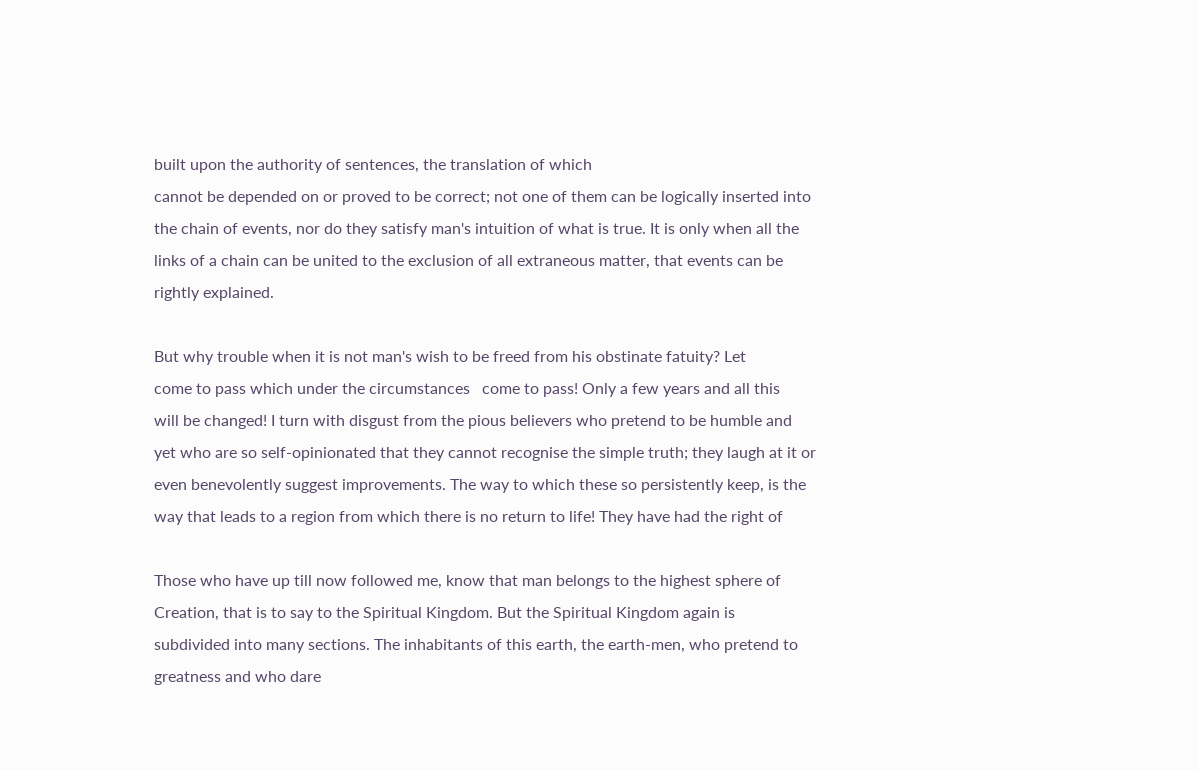built upon the authority of sentences, the translation of which
cannot be depended on or proved to be correct; not one of them can be logically inserted into
the chain of events, nor do they satisfy man's intuition of what is true. It is only when all the
links of a chain can be united to the exclusion of all extraneous matter, that events can be
rightly explained.

But why trouble when it is not man's wish to be freed from his obstinate fatuity? Let
come to pass which under the circumstances   come to pass! Only a few years and all this
will be changed! I turn with disgust from the pious believers who pretend to be humble and
yet who are so self-opinionated that they cannot recognise the simple truth; they laugh at it or
even benevolently suggest improvements. The way to which these so persistently keep, is the
way that leads to a region from which there is no return to life! They have had the right of

Those who have up till now followed me, know that man belongs to the highest sphere of
Creation, that is to say to the Spiritual Kingdom. But the Spiritual Kingdom again is
subdivided into many sections. The inhabitants of this earth, the earth-men, who pretend to
greatness and who dare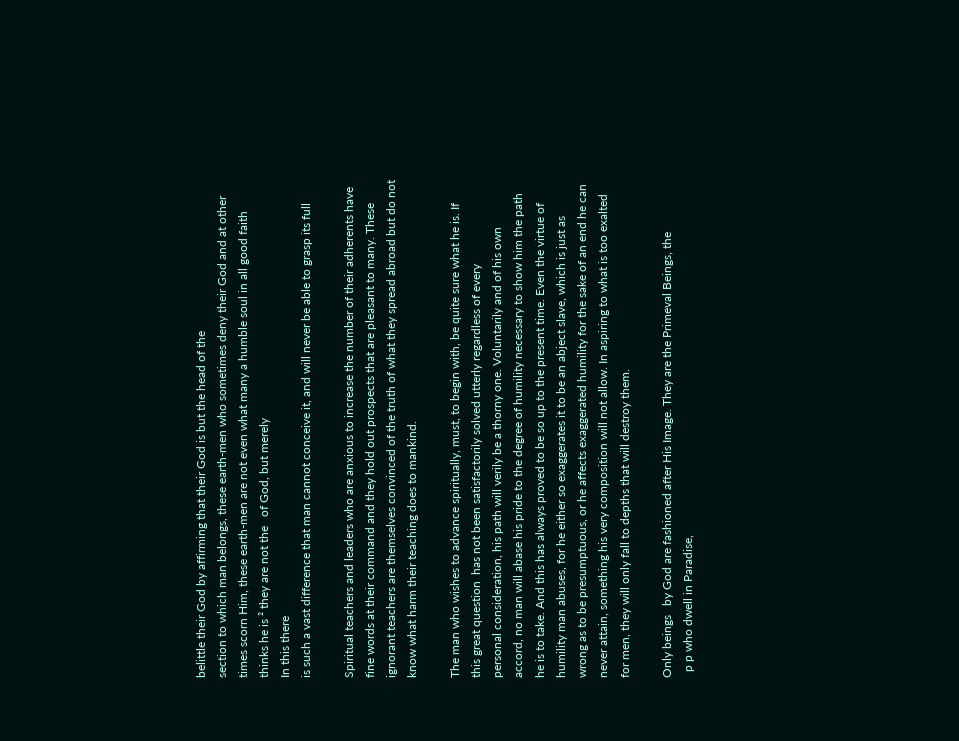belittle their God by affirming that their God is but the head of the
section to which man belongs, these earth-men who sometimes deny their God and at other
times scorn Him, these earth-men are not even what many a humble soul in all good faith
thinks he is ² they are not the   of God, but merely
In this there
is such a vast difference that man cannot conceive it, and will never be able to grasp its full

Spiritual teachers and leaders who are anxious to increase the number of their adherents have
fine words at their command and they hold out prospects that are pleasant to many. These
ignorant teachers are themselves convinced of the truth of what they spread abroad but do not
know what harm their teaching does to mankind.

The man who wishes to advance spiritually, must, to begin with, be quite sure what he is. If
this great question  has not been satisfactorily solved utterly regardless of every
personal consideration, his path will verily be a thorny one. Voluntarily and of his own
accord, no man will abase his pride to the degree of humility necessary to show him the path
he is to take. And this has always proved to be so up to the present time. Even the virtue of
humility man abuses, for he either so exaggerates it to be an abject slave, which is just as
wrong as to be presumptuous, or he affects exaggerated humility for the sake of an end he can
never attain, something his very composition will not allow. In aspiring to what is too exalted
for men, they will only fall to depths that will destroy them.

Only beings   by God are fashioned after His Image. They are the Primeval Beings, the
  p p who dwell in Paradise,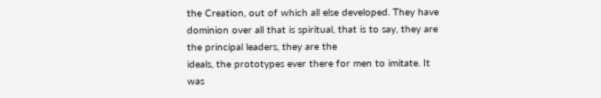the Creation, out of which all else developed. They have
dominion over all that is spiritual, that is to say, they are the principal leaders, they are the
ideals, the prototypes ever there for men to imitate. It was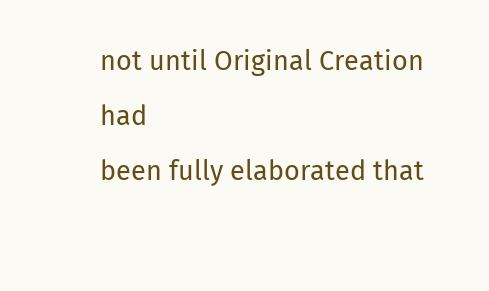not until Original Creation had
been fully elaborated that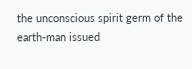the unconscious spirit germ of the earth-man issued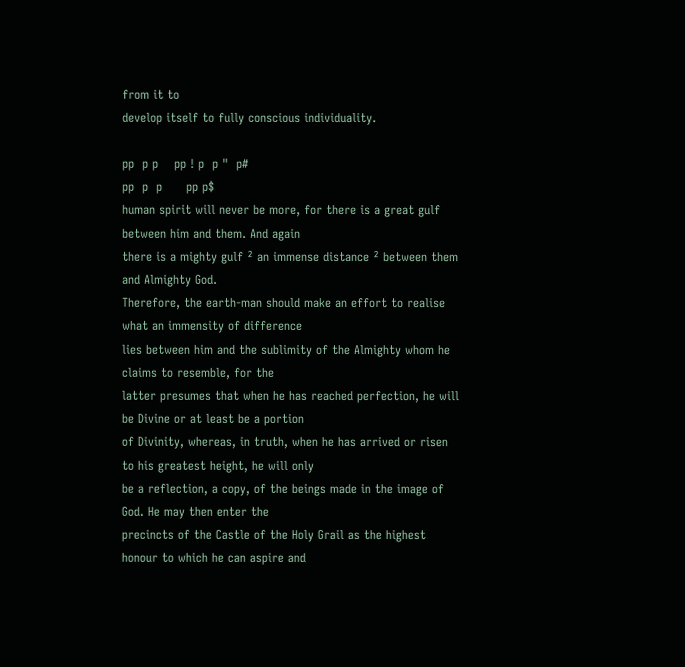from it to
develop itself to fully conscious individuality.

pp  p p    pp ! p  p "  p#
pp  p  p      pp p$
human spirit will never be more, for there is a great gulf between him and them. And again
there is a mighty gulf ² an immense distance ² between them and Almighty God.
Therefore, the earth-man should make an effort to realise what an immensity of difference
lies between him and the sublimity of the Almighty whom he claims to resemble, for the
latter presumes that when he has reached perfection, he will be Divine or at least be a portion
of Divinity, whereas, in truth, when he has arrived or risen to his greatest height, he will only
be a reflection, a copy, of the beings made in the image of God. He may then enter the
precincts of the Castle of the Holy Grail as the highest honour to which he can aspire and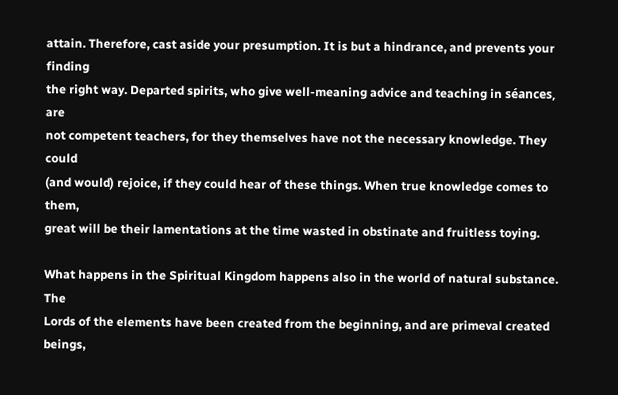attain. Therefore, cast aside your presumption. It is but a hindrance, and prevents your finding
the right way. Departed spirits, who give well-meaning advice and teaching in séances, are
not competent teachers, for they themselves have not the necessary knowledge. They could
(and would) rejoice, if they could hear of these things. When true knowledge comes to them,
great will be their lamentations at the time wasted in obstinate and fruitless toying.

What happens in the Spiritual Kingdom happens also in the world of natural substance. The
Lords of the elements have been created from the beginning, and are primeval created beings,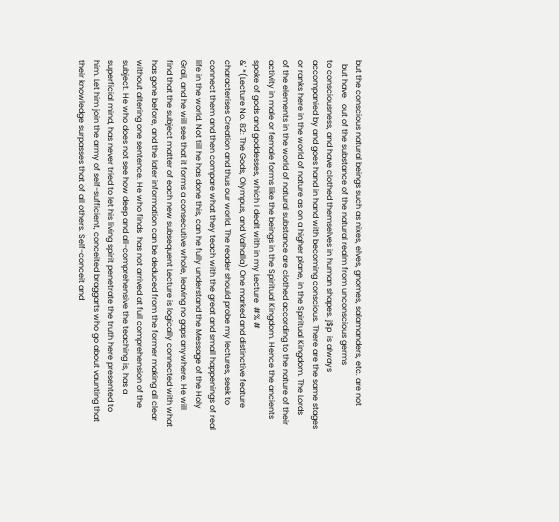but the conscious natural beings such as nixes, elves, gnomes, salamanders, etc. are not
  but have   out of the substance of the natural realm from unconscious germs
to consciousness, and have clothed themselves in human shapes. j$p  is always
accompanied by and goes hand in hand with becoming conscious. There are the same stages
or ranks here in the world of nature as on a higher plane, in the Spiritual Kingdom. The Lords
of the elements in the world of natural substance are clothed according to the nature of their
activity in male or female forms like the beings in the Spiritual Kingdom. Hence the ancients
spoke of gods and goddesses, which I dealt with in my Lecture  #% #
&' *(Lecture No. 82: The Gods, Olympus, and Valhalla) One marked and distinctive feature
characterises Creation and thus our world. The reader should probe my lectures, seek to
connect them and then compare what they teach with the great and small happenings of real
life in the world. Not till he has done this, can he fully understand the Message of the Holy
Grail, and he will see that it forms a consecutive whole, leaving no gaps anywhere. He will
find that the subject matter of each new subsequent Lecture is logically connected with what
has gone before, and the later information can be deduced from the former making all clear
without altering one sentence. He who finds  has not arrived at full comprehension of the
subject. He who does not see how deep and all-comprehensive the teaching is, has a
superficial mind, has never tried to let his living spirit penetrate the truth here presented to
him. Let him join the army of self-sufficient, conceited braggarts who go about vaunting that
their knowledge surpasses that of all others. Self-conceit and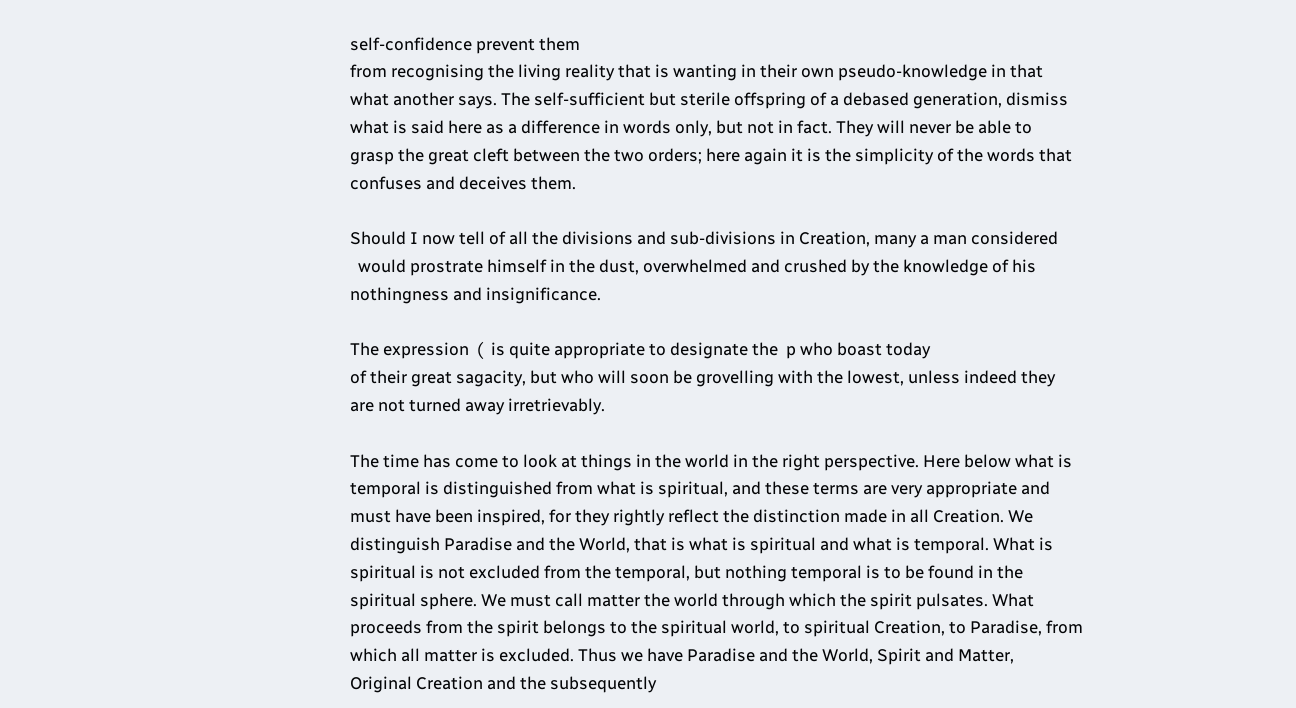self-confidence prevent them
from recognising the living reality that is wanting in their own pseudo-knowledge in that
what another says. The self-sufficient but sterile offspring of a debased generation, dismiss
what is said here as a difference in words only, but not in fact. They will never be able to
grasp the great cleft between the two orders; here again it is the simplicity of the words that
confuses and deceives them.

Should I now tell of all the divisions and sub-divisions in Creation, many a man considered
  would prostrate himself in the dust, overwhelmed and crushed by the knowledge of his
nothingness and insignificance.

The expression  (  is quite appropriate to designate the  p who boast today
of their great sagacity, but who will soon be grovelling with the lowest, unless indeed they
are not turned away irretrievably.

The time has come to look at things in the world in the right perspective. Here below what is
temporal is distinguished from what is spiritual, and these terms are very appropriate and
must have been inspired, for they rightly reflect the distinction made in all Creation. We
distinguish Paradise and the World, that is what is spiritual and what is temporal. What is
spiritual is not excluded from the temporal, but nothing temporal is to be found in the
spiritual sphere. We must call matter the world through which the spirit pulsates. What
proceeds from the spirit belongs to the spiritual world, to spiritual Creation, to Paradise, from
which all matter is excluded. Thus we have Paradise and the World, Spirit and Matter,
Original Creation and the subsequently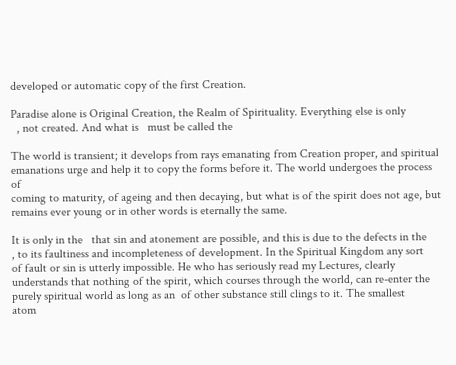developed or automatic copy of the first Creation.

Paradise alone is Original Creation, the Realm of Spirituality. Everything else is only
  , not created. And what is   must be called the

The world is transient; it develops from rays emanating from Creation proper, and spiritual
emanations urge and help it to copy the forms before it. The world undergoes the process of
coming to maturity, of ageing and then decaying, but what is of the spirit does not age, but
remains ever young or in other words is eternally the same.

It is only in the   that sin and atonement are possible, and this is due to the defects in the
, to its faultiness and incompleteness of development. In the Spiritual Kingdom any sort
of fault or sin is utterly impossible. He who has seriously read my Lectures, clearly
understands that nothing of the spirit, which courses through the world, can re-enter the
purely spiritual world as long as an  of other substance still clings to it. The smallest
atom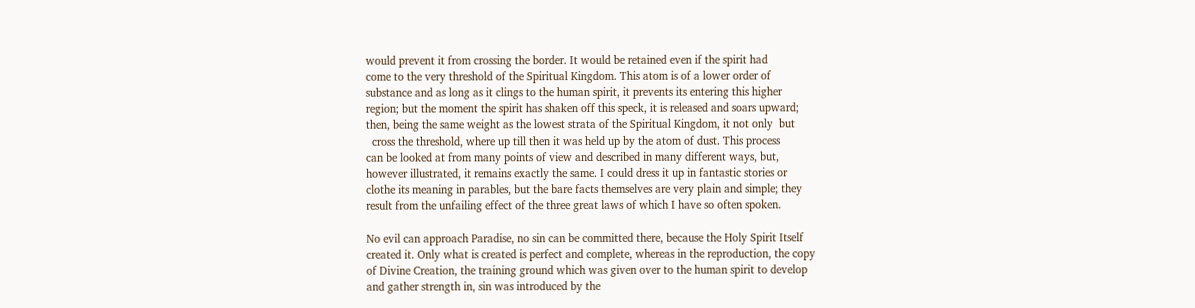would prevent it from crossing the border. It would be retained even if the spirit had
come to the very threshold of the Spiritual Kingdom. This atom is of a lower order of
substance and as long as it clings to the human spirit, it prevents its entering this higher
region; but the moment the spirit has shaken off this speck, it is released and soars upward;
then, being the same weight as the lowest strata of the Spiritual Kingdom, it not only  but
  cross the threshold, where up till then it was held up by the atom of dust. This process
can be looked at from many points of view and described in many different ways, but,
however illustrated, it remains exactly the same. I could dress it up in fantastic stories or
clothe its meaning in parables, but the bare facts themselves are very plain and simple; they
result from the unfailing effect of the three great laws of which I have so often spoken.

No evil can approach Paradise, no sin can be committed there, because the Holy Spirit Itself
created it. Only what is created is perfect and complete, whereas in the reproduction, the copy
of Divine Creation, the training ground which was given over to the human spirit to develop
and gather strength in, sin was introduced by the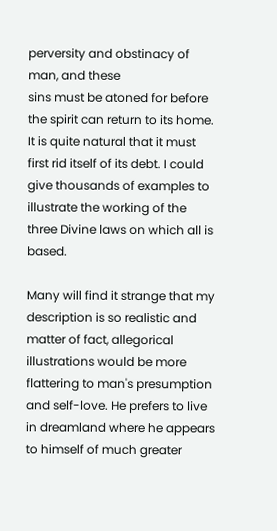perversity and obstinacy of man, and these
sins must be atoned for before the spirit can return to its home. It is quite natural that it must
first rid itself of its debt. I could give thousands of examples to illustrate the working of the
three Divine laws on which all is based.

Many will find it strange that my description is so realistic and matter of fact, allegorical
illustrations would be more flattering to man's presumption and self-love. He prefers to live
in dreamland where he appears to himself of much greater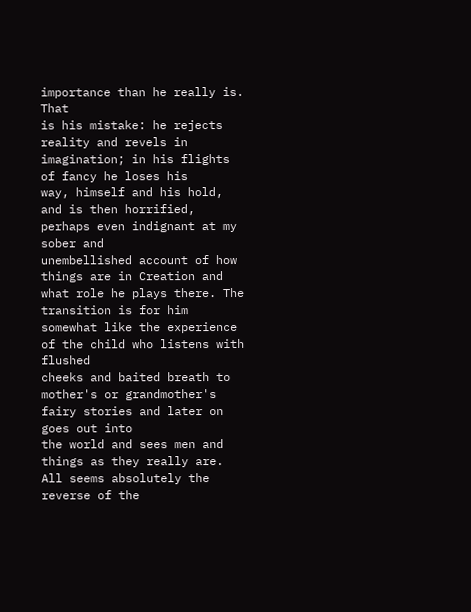importance than he really is. That
is his mistake: he rejects reality and revels in imagination; in his flights of fancy he loses his
way, himself and his hold, and is then horrified, perhaps even indignant at my sober and
unembellished account of how things are in Creation and what role he plays there. The
transition is for him somewhat like the experience of the child who listens with flushed
cheeks and baited breath to mother's or grandmother's fairy stories and later on goes out into
the world and sees men and things as they really are. All seems absolutely the reverse of the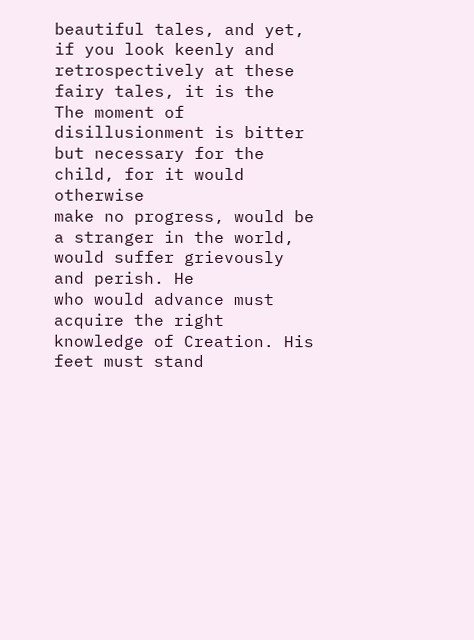beautiful tales, and yet, if you look keenly and retrospectively at these fairy tales, it is the
The moment of disillusionment is bitter but necessary for the child, for it would otherwise
make no progress, would be a stranger in the world, would suffer grievously and perish. He
who would advance must acquire the right knowledge of Creation. His feet must stand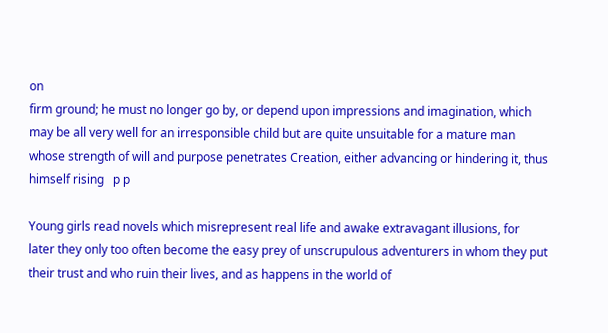on
firm ground; he must no longer go by, or depend upon impressions and imagination, which
may be all very well for an irresponsible child but are quite unsuitable for a mature man
whose strength of will and purpose penetrates Creation, either advancing or hindering it, thus
himself rising   p p

Young girls read novels which misrepresent real life and awake extravagant illusions, for
later they only too often become the easy prey of unscrupulous adventurers in whom they put
their trust and who ruin their lives, and as happens in the world of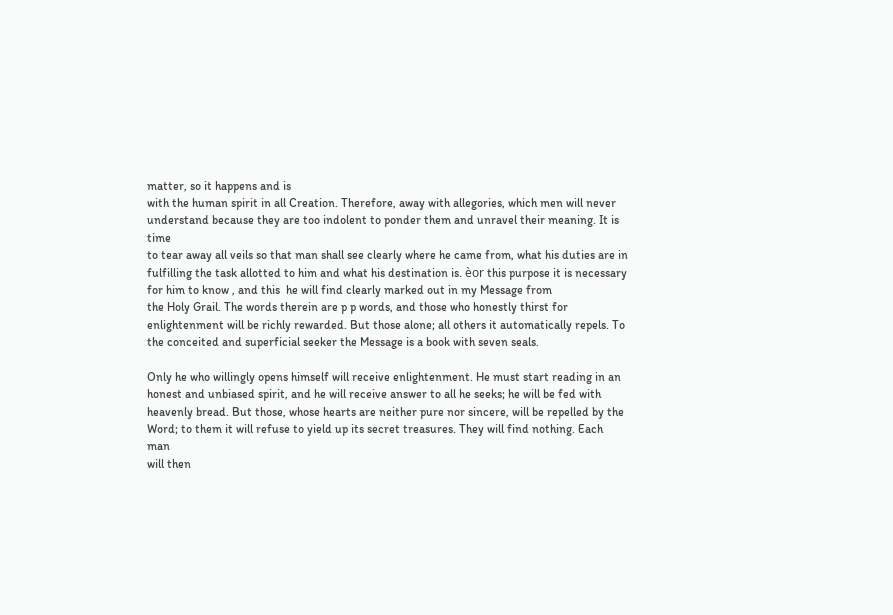matter, so it happens and is
with the human spirit in all Creation. Therefore, away with allegories, which men will never
understand because they are too indolent to ponder them and unravel their meaning. It is time
to tear away all veils so that man shall see clearly where he came from, what his duties are in
fulfilling the task allotted to him and what his destination is. èor this purpose it is necessary
for him to know , and this  he will find clearly marked out in my Message from
the Holy Grail. The words therein are p p words, and those who honestly thirst for
enlightenment will be richly rewarded. But those alone; all others it automatically repels. To
the conceited and superficial seeker the Message is a book with seven seals.

Only he who willingly opens himself will receive enlightenment. He must start reading in an
honest and unbiased spirit, and he will receive answer to all he seeks; he will be fed with
heavenly bread. But those, whose hearts are neither pure nor sincere, will be repelled by the
Word; to them it will refuse to yield up its secret treasures. They will find nothing. Each man
will then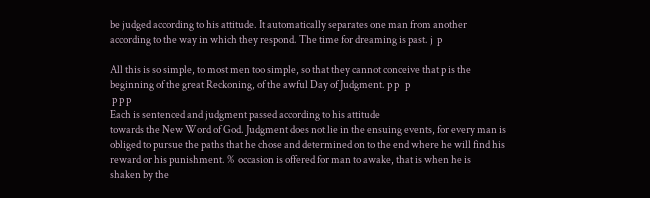be judged according to his attitude. It automatically separates one man from another
according to the way in which they respond. The time for dreaming is past. j  p

All this is so simple, to most men too simple, so that they cannot conceive that p is the
beginning of the great Reckoning, of the awful Day of Judgment. p p   p
 p p p
Each is sentenced and judgment passed according to his attitude
towards the New Word of God. Judgment does not lie in the ensuing events, for every man is
obliged to pursue the paths that he chose and determined on to the end where he will find his
reward or his punishment. %  occasion is offered for man to awake, that is when he is
shaken by the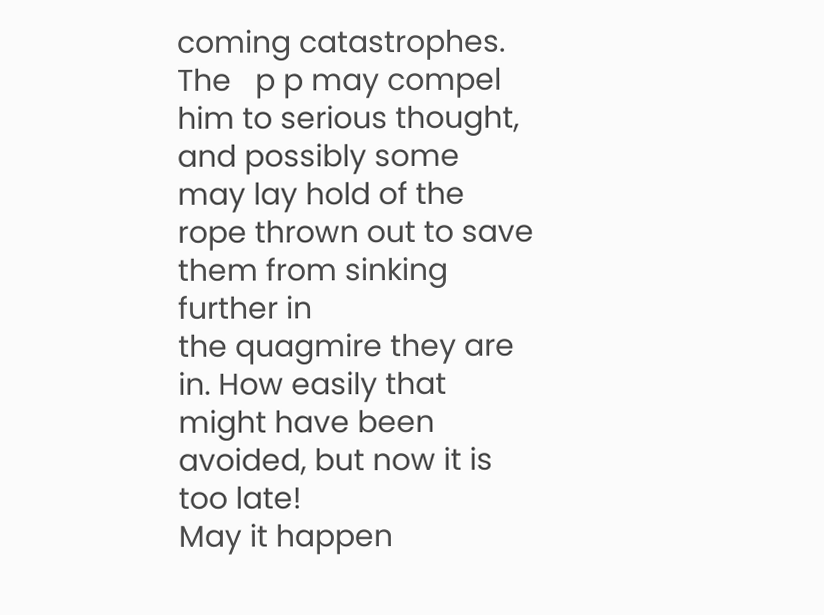coming catastrophes. The   p p may compel him to serious thought,
and possibly some may lay hold of the rope thrown out to save them from sinking further in
the quagmire they are in. How easily that might have been avoided, but now it is too late!
May it happen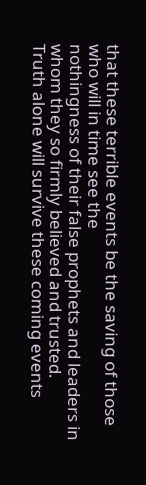that these terrible events be the saving of those who will in time see the
nothingness of their false prophets and leaders in whom they so firmly believed and trusted.
Truth alone will survive these coming events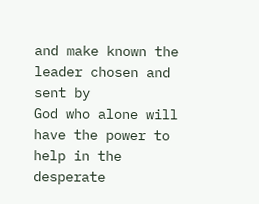and make known the leader chosen and sent by
God who alone will have the power to help in the desperate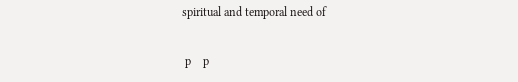spiritual and temporal need of

 p    p